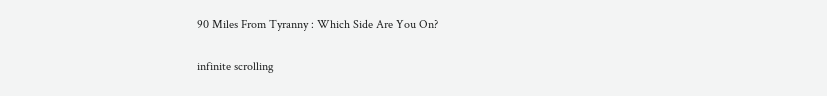90 Miles From Tyranny : Which Side Are You On?

infinite scrolling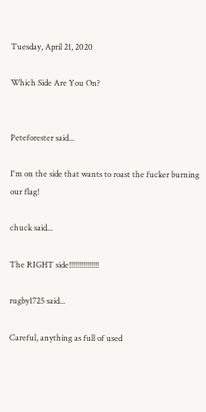Tuesday, April 21, 2020

Which Side Are You On?


Peteforester said...

I'm on the side that wants to roast the fucker burning our flag!

chuck said...

The RIGHT side!!!!!!!!!!!!!!!

rugby1725 said...

Careful, anything as full of used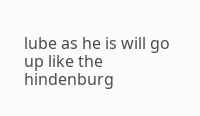lube as he is will go up like the hindenburg